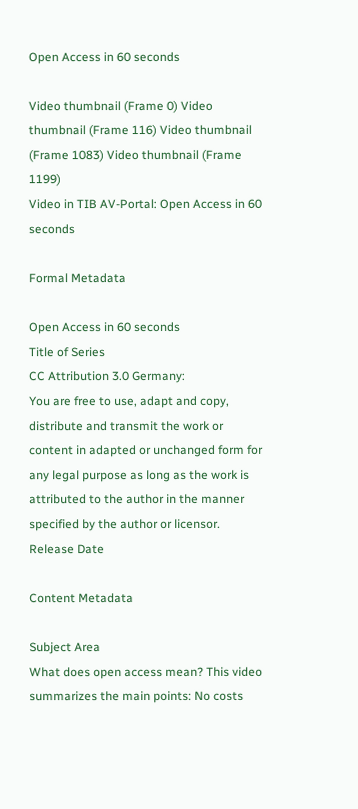Open Access in 60 seconds

Video thumbnail (Frame 0) Video thumbnail (Frame 116) Video thumbnail (Frame 1083) Video thumbnail (Frame 1199)
Video in TIB AV-Portal: Open Access in 60 seconds

Formal Metadata

Open Access in 60 seconds
Title of Series
CC Attribution 3.0 Germany:
You are free to use, adapt and copy, distribute and transmit the work or content in adapted or unchanged form for any legal purpose as long as the work is attributed to the author in the manner specified by the author or licensor.
Release Date

Content Metadata

Subject Area
What does open access mean? This video summarizes the main points: No costs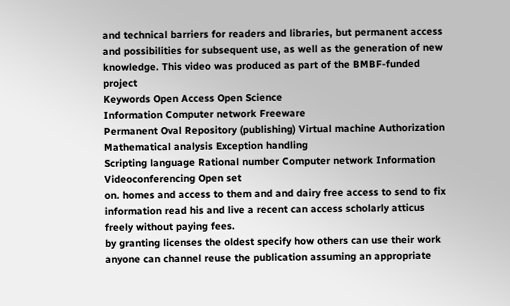and technical barriers for readers and libraries, but permanent access and possibilities for subsequent use, as well as the generation of new knowledge. This video was produced as part of the BMBF-funded project
Keywords Open Access Open Science
Information Computer network Freeware
Permanent Oval Repository (publishing) Virtual machine Authorization Mathematical analysis Exception handling
Scripting language Rational number Computer network Information Videoconferencing Open set
on. homes and access to them and and dairy free access to send to fix information read his and live a recent can access scholarly atticus freely without paying fees.
by granting licenses the oldest specify how others can use their work anyone can channel reuse the publication assuming an appropriate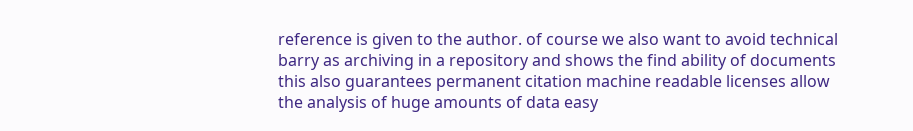reference is given to the author. of course we also want to avoid technical barry as archiving in a repository and shows the find ability of documents this also guarantees permanent citation machine readable licenses allow the analysis of huge amounts of data easy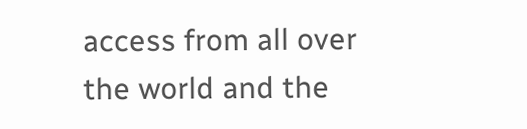access from all over the world and the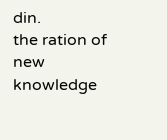din.
the ration of new knowledge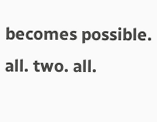becomes possible. all. two. all.